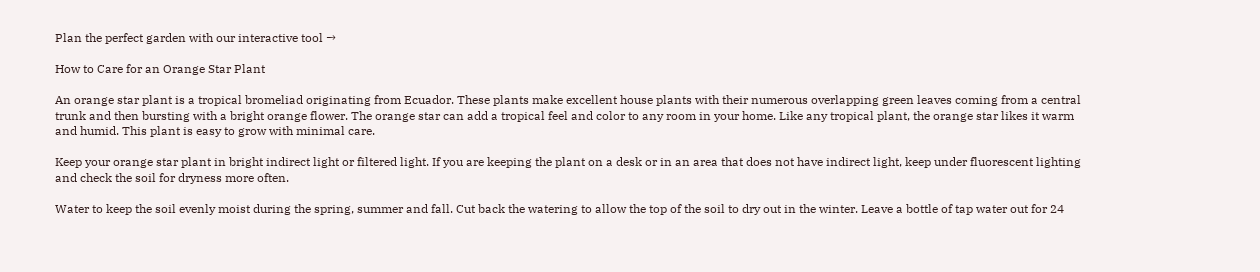Plan the perfect garden with our interactive tool →

How to Care for an Orange Star Plant

An orange star plant is a tropical bromeliad originating from Ecuador. These plants make excellent house plants with their numerous overlapping green leaves coming from a central trunk and then bursting with a bright orange flower. The orange star can add a tropical feel and color to any room in your home. Like any tropical plant, the orange star likes it warm and humid. This plant is easy to grow with minimal care.

Keep your orange star plant in bright indirect light or filtered light. If you are keeping the plant on a desk or in an area that does not have indirect light, keep under fluorescent lighting and check the soil for dryness more often.

Water to keep the soil evenly moist during the spring, summer and fall. Cut back the watering to allow the top of the soil to dry out in the winter. Leave a bottle of tap water out for 24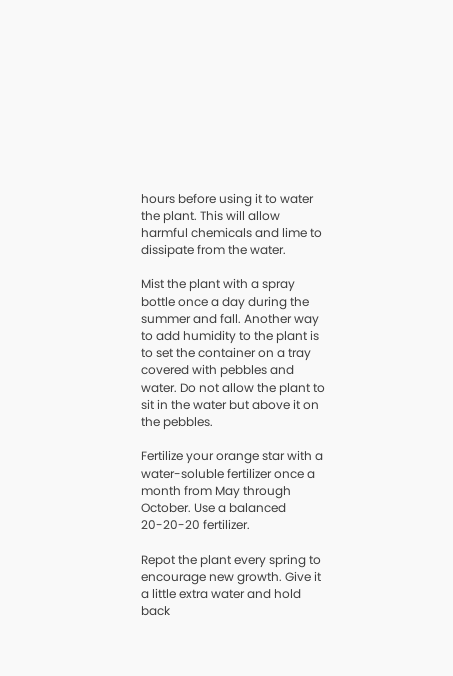hours before using it to water the plant. This will allow harmful chemicals and lime to dissipate from the water.

Mist the plant with a spray bottle once a day during the summer and fall. Another way to add humidity to the plant is to set the container on a tray covered with pebbles and water. Do not allow the plant to sit in the water but above it on the pebbles.

Fertilize your orange star with a water-soluble fertilizer once a month from May through October. Use a balanced 20-20-20 fertilizer.

Repot the plant every spring to encourage new growth. Give it a little extra water and hold back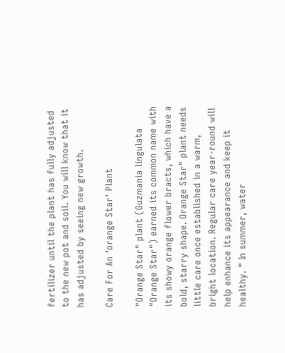fertilizer until the plant has fully adjusted to the new pot and soil. You will know that it has adjusted by seeing new growth.

Care For An 'orange Star' Plant

"Orange Star" plant (Guzmania lingulata "Orange Star") earned its common name with its showy orange flower bracts, which have a bold, starry shape. Orange Star" plant needs little care once established in a warm, bright location. Regular care year-round will help enhance its appearance and keep it healthy. " In summer, water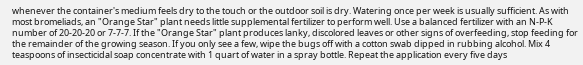whenever the container's medium feels dry to the touch or the outdoor soil is dry. Watering once per week is usually sufficient. As with most bromeliads, an "Orange Star" plant needs little supplemental fertilizer to perform well. Use a balanced fertilizer with an N-P-K number of 20-20-20 or 7-7-7. If the "Orange Star" plant produces lanky, discolored leaves or other signs of overfeeding, stop feeding for the remainder of the growing season. If you only see a few, wipe the bugs off with a cotton swab dipped in rubbing alcohol. Mix 4 teaspoons of insecticidal soap concentrate with 1 quart of water in a spray bottle. Repeat the application every five days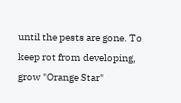until the pests are gone. To keep rot from developing, grow "Orange Star"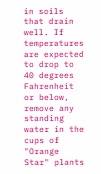in soils that drain well. If temperatures are expected to drop to 40 degrees Fahrenheit or below, remove any standing water in the cups of "Orange Star" plants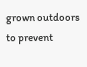grown outdoors to prevent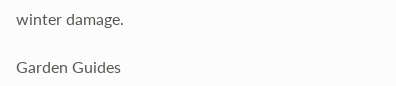winter damage.

Garden Guides